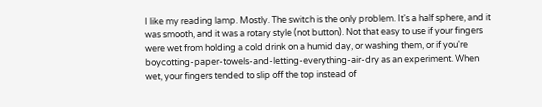I like my reading lamp. Mostly. The switch is the only problem. It's a half sphere, and it was smooth, and it was a rotary style (not button). Not that easy to use if your fingers were wet from holding a cold drink on a humid day, or washing them, or if you're boycotting-paper-towels-and-letting-everything-air-dry as an experiment. When wet, your fingers tended to slip off the top instead of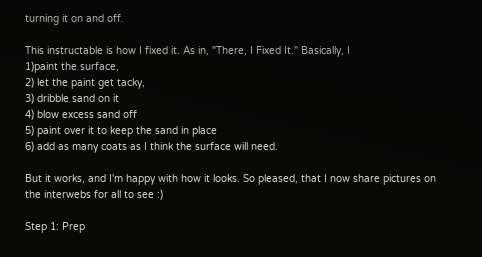turning it on and off.

This instructable is how I fixed it. As in, "There, I Fixed It." Basically, I
1)paint the surface,
2) let the paint get tacky,
3) dribble sand on it
4) blow excess sand off
5) paint over it to keep the sand in place
6) add as many coats as I think the surface will need.

But it works, and I'm happy with how it looks. So pleased, that I now share pictures on the interwebs for all to see :)

Step 1: Prep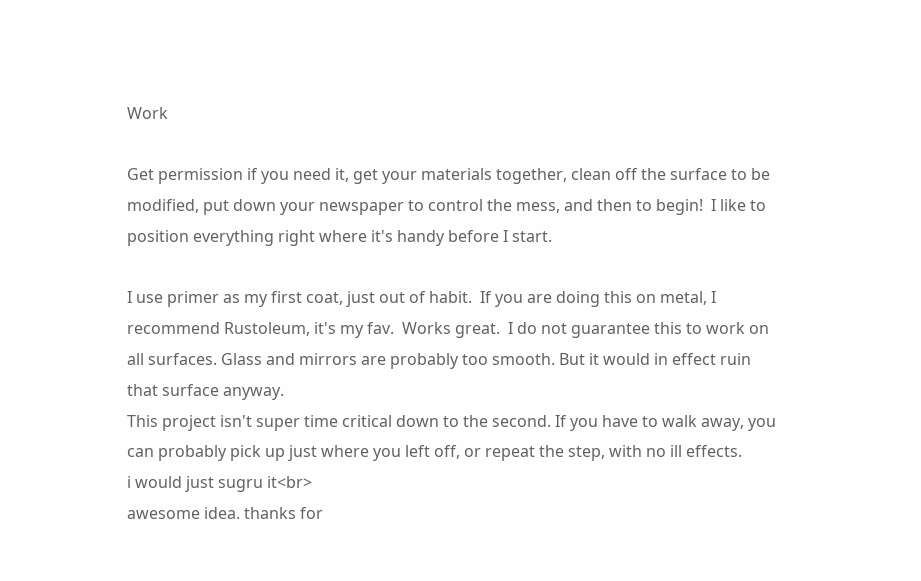Work

Get permission if you need it, get your materials together, clean off the surface to be modified, put down your newspaper to control the mess, and then to begin!  I like to position everything right where it's handy before I start.

I use primer as my first coat, just out of habit.  If you are doing this on metal, I recommend Rustoleum, it's my fav.  Works great.  I do not guarantee this to work on all surfaces. Glass and mirrors are probably too smooth. But it would in effect ruin that surface anyway.
This project isn't super time critical down to the second. If you have to walk away, you can probably pick up just where you left off, or repeat the step, with no ill effects.
i would just sugru it<br>
awesome idea. thanks for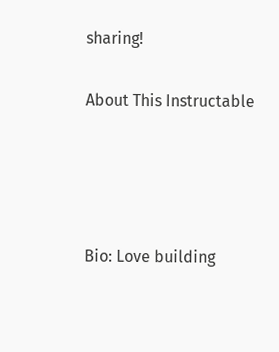sharing!

About This Instructable




Bio: Love building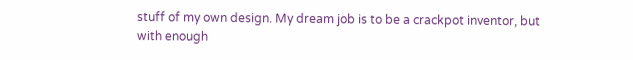stuff of my own design. My dream job is to be a crackpot inventor, but with enough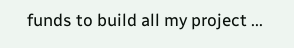funds to build all my project ...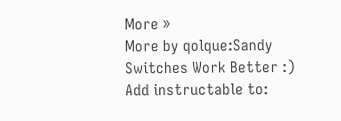More »
More by qolque:Sandy Switches Work Better :)
Add instructable to: